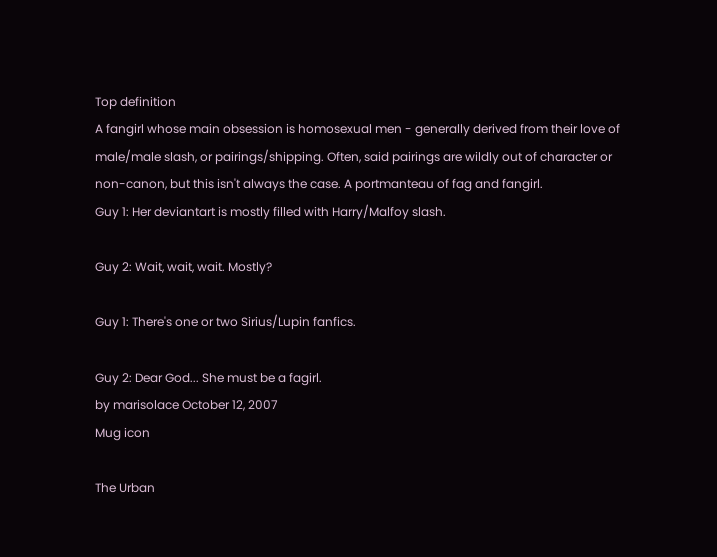Top definition
A fangirl whose main obsession is homosexual men - generally derived from their love of male/male slash, or pairings/shipping. Often, said pairings are wildly out of character or non-canon, but this isn't always the case. A portmanteau of fag and fangirl.
Guy 1: Her deviantart is mostly filled with Harry/Malfoy slash.

Guy 2: Wait, wait, wait. Mostly?

Guy 1: There's one or two Sirius/Lupin fanfics.

Guy 2: Dear God... She must be a fagirl.
by marisolace October 12, 2007
Mug icon

The Urban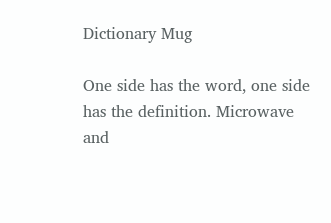Dictionary Mug

One side has the word, one side has the definition. Microwave and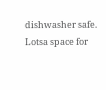dishwasher safe. Lotsa space for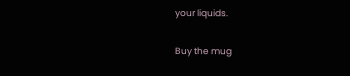your liquids.

Buy the mug